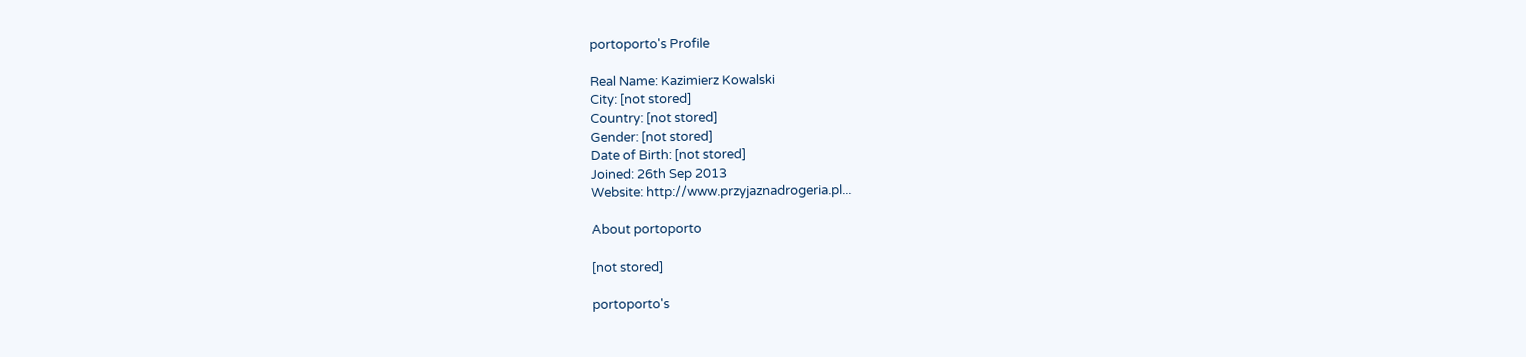portoporto's Profile

Real Name: Kazimierz Kowalski
City: [not stored]
Country: [not stored]
Gender: [not stored]
Date of Birth: [not stored]
Joined: 26th Sep 2013
Website: http://www.przyjaznadrogeria.pl...

About portoporto

[not stored]

portoporto's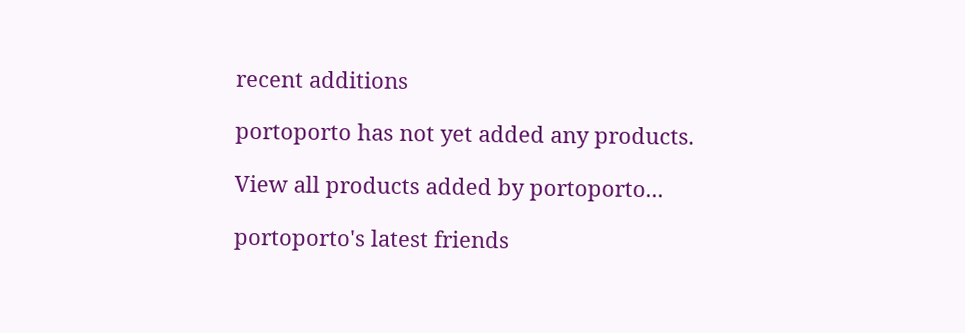recent additions

portoporto has not yet added any products.

View all products added by portoporto...

portoporto's latest friends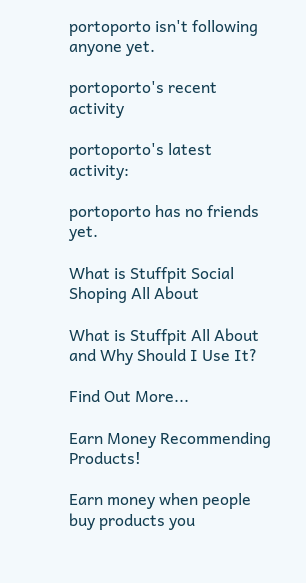portoporto isn't following anyone yet.

portoporto's recent activity

portoporto's latest activity:

portoporto has no friends yet.

What is Stuffpit Social Shoping All About

What is Stuffpit All About and Why Should I Use It?

Find Out More...

Earn Money Recommending Products!

Earn money when people buy products you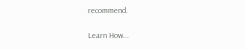recommend.

Learn How...